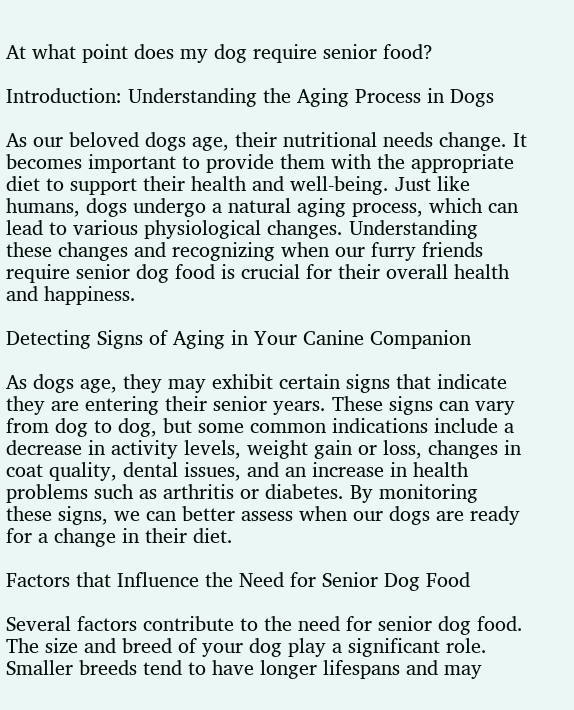At what point does my dog require senior food?

Introduction: Understanding the Aging Process in Dogs

As our beloved dogs age, their nutritional needs change. It becomes important to provide them with the appropriate diet to support their health and well-being. Just like humans, dogs undergo a natural aging process, which can lead to various physiological changes. Understanding these changes and recognizing when our furry friends require senior dog food is crucial for their overall health and happiness.

Detecting Signs of Aging in Your Canine Companion

As dogs age, they may exhibit certain signs that indicate they are entering their senior years. These signs can vary from dog to dog, but some common indications include a decrease in activity levels, weight gain or loss, changes in coat quality, dental issues, and an increase in health problems such as arthritis or diabetes. By monitoring these signs, we can better assess when our dogs are ready for a change in their diet.

Factors that Influence the Need for Senior Dog Food

Several factors contribute to the need for senior dog food. The size and breed of your dog play a significant role. Smaller breeds tend to have longer lifespans and may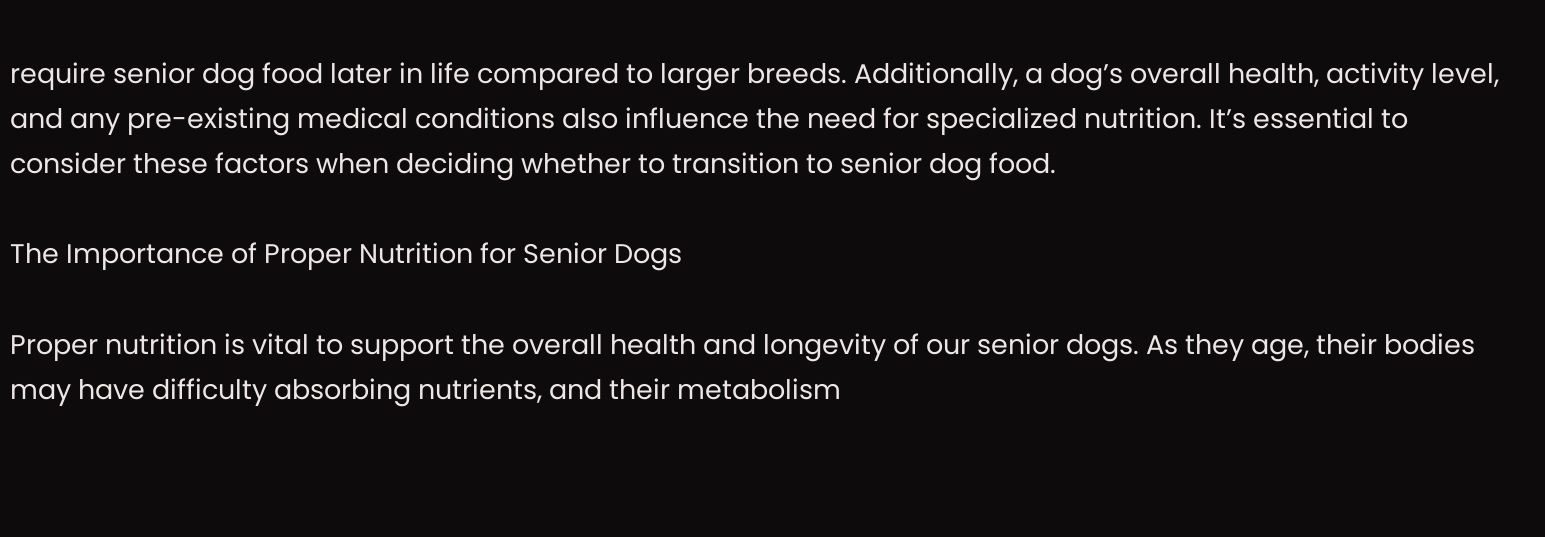require senior dog food later in life compared to larger breeds. Additionally, a dog’s overall health, activity level, and any pre-existing medical conditions also influence the need for specialized nutrition. It’s essential to consider these factors when deciding whether to transition to senior dog food.

The Importance of Proper Nutrition for Senior Dogs

Proper nutrition is vital to support the overall health and longevity of our senior dogs. As they age, their bodies may have difficulty absorbing nutrients, and their metabolism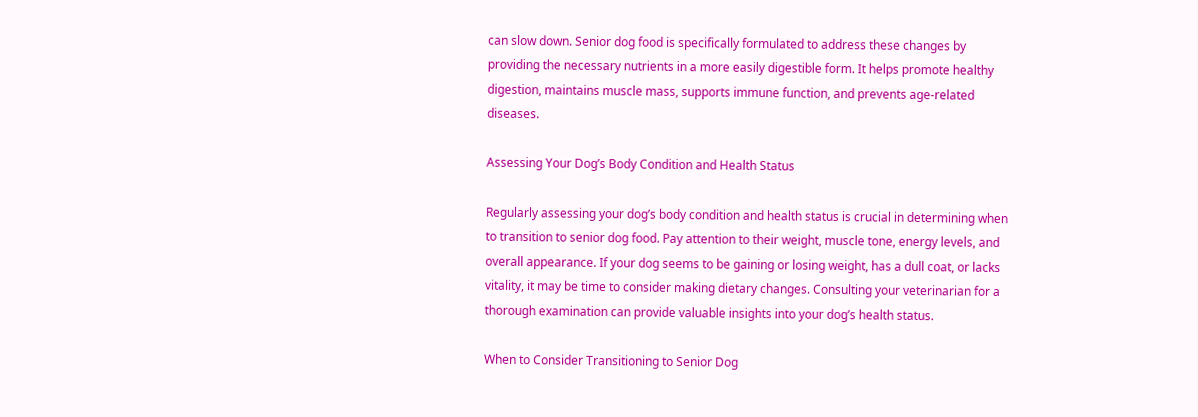can slow down. Senior dog food is specifically formulated to address these changes by providing the necessary nutrients in a more easily digestible form. It helps promote healthy digestion, maintains muscle mass, supports immune function, and prevents age-related diseases.

Assessing Your Dog’s Body Condition and Health Status

Regularly assessing your dog’s body condition and health status is crucial in determining when to transition to senior dog food. Pay attention to their weight, muscle tone, energy levels, and overall appearance. If your dog seems to be gaining or losing weight, has a dull coat, or lacks vitality, it may be time to consider making dietary changes. Consulting your veterinarian for a thorough examination can provide valuable insights into your dog’s health status.

When to Consider Transitioning to Senior Dog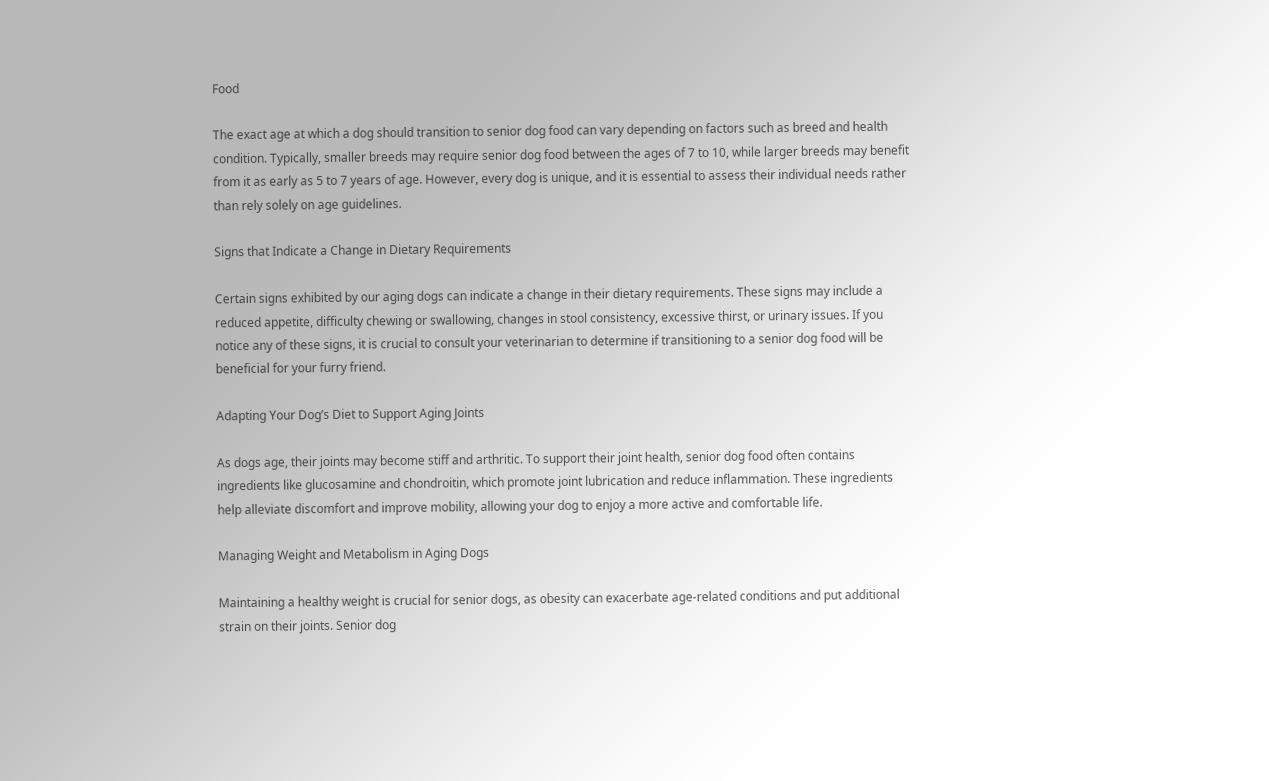Food

The exact age at which a dog should transition to senior dog food can vary depending on factors such as breed and health condition. Typically, smaller breeds may require senior dog food between the ages of 7 to 10, while larger breeds may benefit from it as early as 5 to 7 years of age. However, every dog is unique, and it is essential to assess their individual needs rather than rely solely on age guidelines.

Signs that Indicate a Change in Dietary Requirements

Certain signs exhibited by our aging dogs can indicate a change in their dietary requirements. These signs may include a reduced appetite, difficulty chewing or swallowing, changes in stool consistency, excessive thirst, or urinary issues. If you notice any of these signs, it is crucial to consult your veterinarian to determine if transitioning to a senior dog food will be beneficial for your furry friend.

Adapting Your Dog’s Diet to Support Aging Joints

As dogs age, their joints may become stiff and arthritic. To support their joint health, senior dog food often contains ingredients like glucosamine and chondroitin, which promote joint lubrication and reduce inflammation. These ingredients help alleviate discomfort and improve mobility, allowing your dog to enjoy a more active and comfortable life.

Managing Weight and Metabolism in Aging Dogs

Maintaining a healthy weight is crucial for senior dogs, as obesity can exacerbate age-related conditions and put additional strain on their joints. Senior dog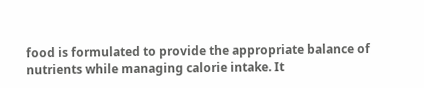food is formulated to provide the appropriate balance of nutrients while managing calorie intake. It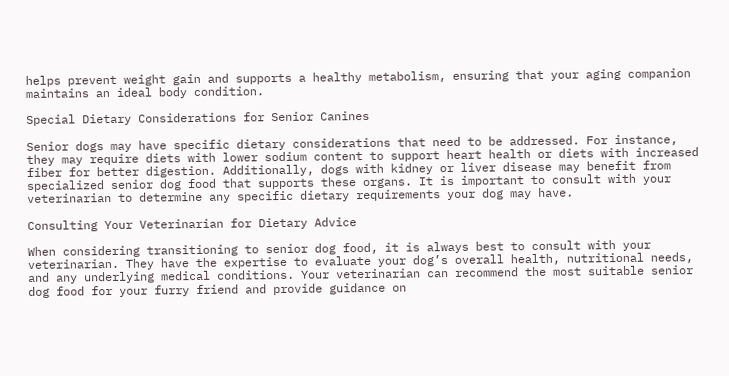helps prevent weight gain and supports a healthy metabolism, ensuring that your aging companion maintains an ideal body condition.

Special Dietary Considerations for Senior Canines

Senior dogs may have specific dietary considerations that need to be addressed. For instance, they may require diets with lower sodium content to support heart health or diets with increased fiber for better digestion. Additionally, dogs with kidney or liver disease may benefit from specialized senior dog food that supports these organs. It is important to consult with your veterinarian to determine any specific dietary requirements your dog may have.

Consulting Your Veterinarian for Dietary Advice

When considering transitioning to senior dog food, it is always best to consult with your veterinarian. They have the expertise to evaluate your dog’s overall health, nutritional needs, and any underlying medical conditions. Your veterinarian can recommend the most suitable senior dog food for your furry friend and provide guidance on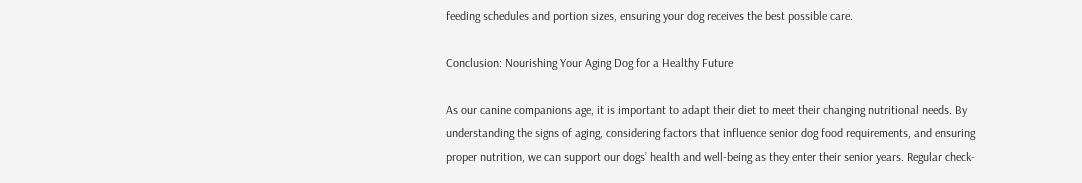feeding schedules and portion sizes, ensuring your dog receives the best possible care.

Conclusion: Nourishing Your Aging Dog for a Healthy Future

As our canine companions age, it is important to adapt their diet to meet their changing nutritional needs. By understanding the signs of aging, considering factors that influence senior dog food requirements, and ensuring proper nutrition, we can support our dogs’ health and well-being as they enter their senior years. Regular check-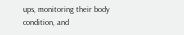ups, monitoring their body condition, and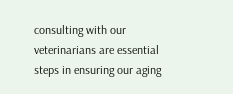consulting with our veterinarians are essential steps in ensuring our aging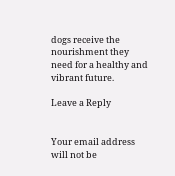dogs receive the nourishment they need for a healthy and vibrant future.

Leave a Reply


Your email address will not be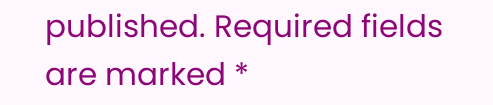published. Required fields are marked *